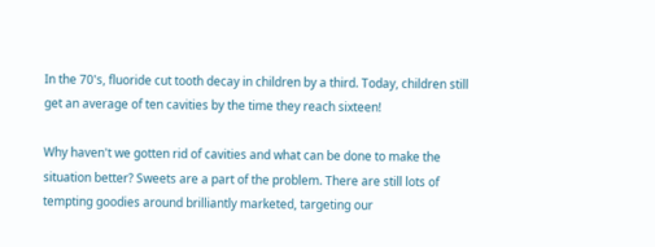In the 70's, fluoride cut tooth decay in children by a third. Today, children still get an average of ten cavities by the time they reach sixteen!

Why haven't we gotten rid of cavities and what can be done to make the situation better? Sweets are a part of the problem. There are still lots of tempting goodies around brilliantly marketed, targeting our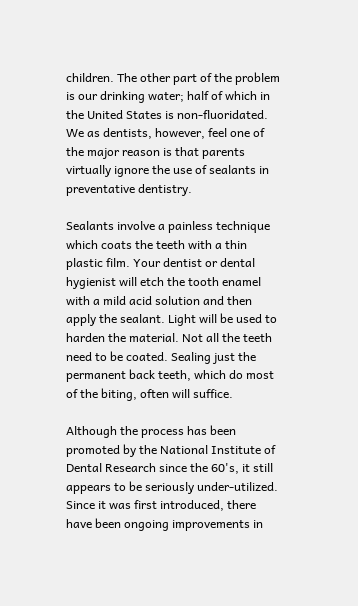children. The other part of the problem is our drinking water; half of which in the United States is non-fluoridated. We as dentists, however, feel one of the major reason is that parents virtually ignore the use of sealants in preventative dentistry.

Sealants involve a painless technique which coats the teeth with a thin plastic film. Your dentist or dental hygienist will etch the tooth enamel with a mild acid solution and then apply the sealant. Light will be used to harden the material. Not all the teeth need to be coated. Sealing just the permanent back teeth, which do most of the biting, often will suffice.

Although the process has been promoted by the National Institute of Dental Research since the 60's, it still appears to be seriously under-utilized. Since it was first introduced, there have been ongoing improvements in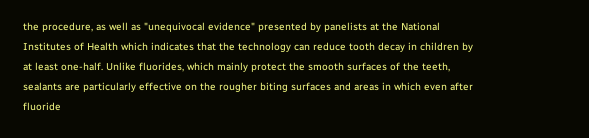the procedure, as well as "unequivocal evidence" presented by panelists at the National Institutes of Health which indicates that the technology can reduce tooth decay in children by at least one-half. Unlike fluorides, which mainly protect the smooth surfaces of the teeth, sealants are particularly effective on the rougher biting surfaces and areas in which even after fluoride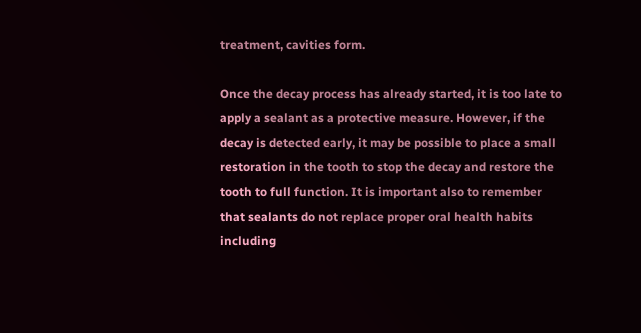treatment, cavities form.

Once the decay process has already started, it is too late to apply a sealant as a protective measure. However, if the decay is detected early, it may be possible to place a small restoration in the tooth to stop the decay and restore the tooth to full function. It is important also to remember that sealants do not replace proper oral health habits including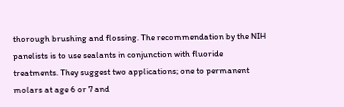thorough brushing and flossing. The recommendation by the NIH panelists is to use sealants in conjunction with fluoride treatments. They suggest two applications; one to permanent molars at age 6 or 7 and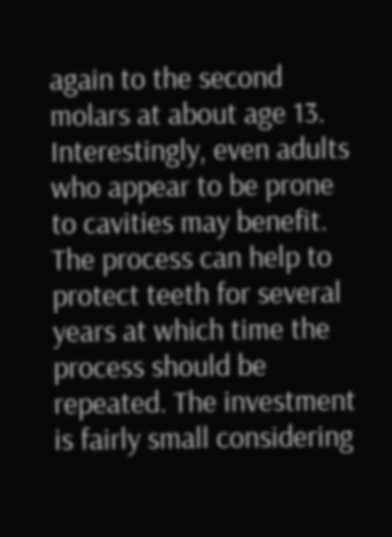again to the second molars at about age 13. Interestingly, even adults who appear to be prone to cavities may benefit. The process can help to protect teeth for several years at which time the process should be repeated. The investment is fairly small considering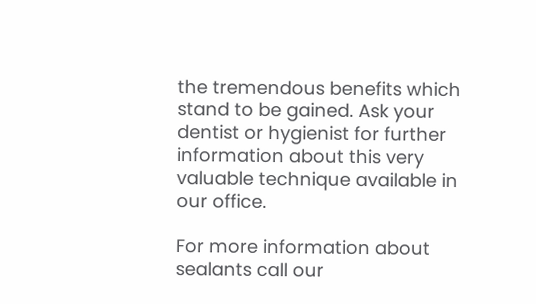the tremendous benefits which stand to be gained. Ask your dentist or hygienist for further information about this very valuable technique available in our office.

For more information about sealants call our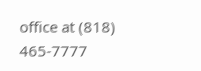office at (818) 465-7777